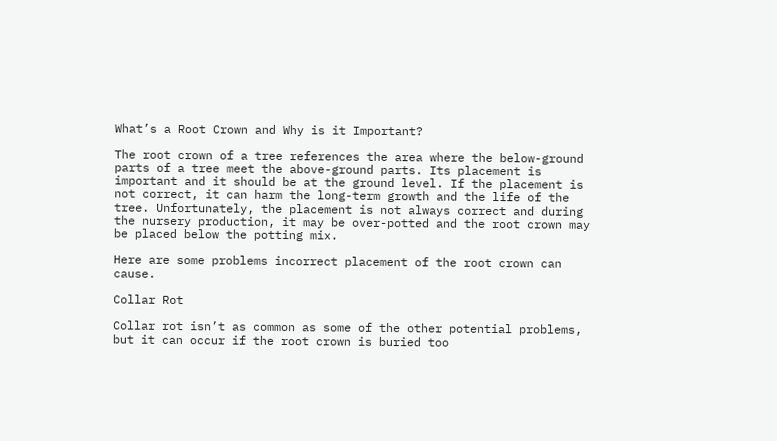What’s a Root Crown and Why is it Important?

The root crown of a tree references the area where the below-ground parts of a tree meet the above-ground parts. Its placement is important and it should be at the ground level. If the placement is not correct, it can harm the long-term growth and the life of the tree. Unfortunately, the placement is not always correct and during the nursery production, it may be over-potted and the root crown may be placed below the potting mix.

Here are some problems incorrect placement of the root crown can cause.

Collar Rot

Collar rot isn’t as common as some of the other potential problems, but it can occur if the root crown is buried too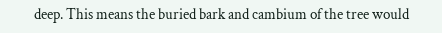deep. This means the buried bark and cambium of the tree would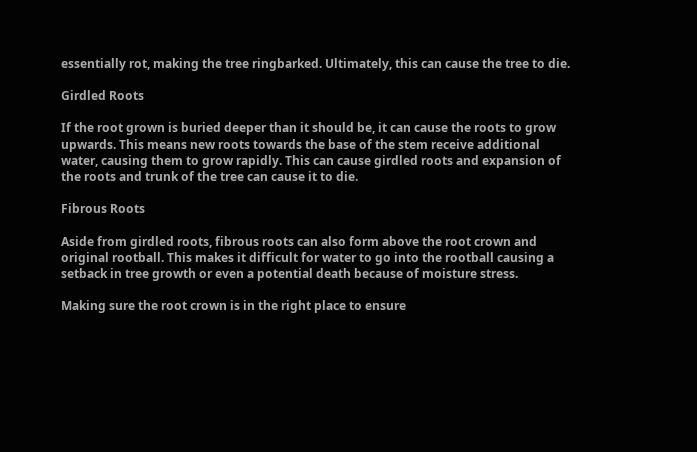essentially rot, making the tree ringbarked. Ultimately, this can cause the tree to die.

Girdled Roots

If the root grown is buried deeper than it should be, it can cause the roots to grow upwards. This means new roots towards the base of the stem receive additional water, causing them to grow rapidly. This can cause girdled roots and expansion of the roots and trunk of the tree can cause it to die.

Fibrous Roots

Aside from girdled roots, fibrous roots can also form above the root crown and original rootball. This makes it difficult for water to go into the rootball causing a setback in tree growth or even a potential death because of moisture stress.

Making sure the root crown is in the right place to ensure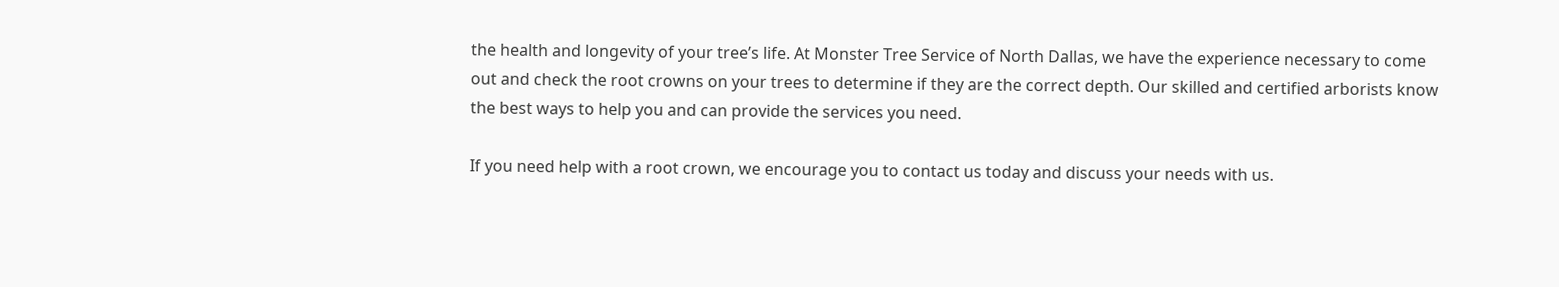the health and longevity of your tree’s life. At Monster Tree Service of North Dallas, we have the experience necessary to come out and check the root crowns on your trees to determine if they are the correct depth. Our skilled and certified arborists know the best ways to help you and can provide the services you need.

If you need help with a root crown, we encourage you to contact us today and discuss your needs with us.